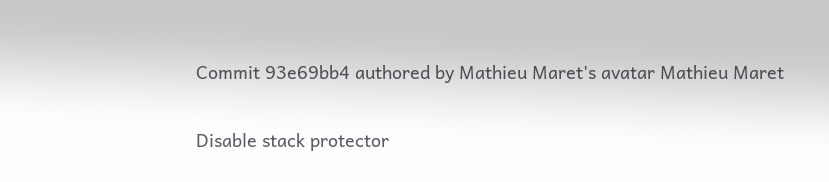Commit 93e69bb4 authored by Mathieu Maret's avatar Mathieu Maret

Disable stack protector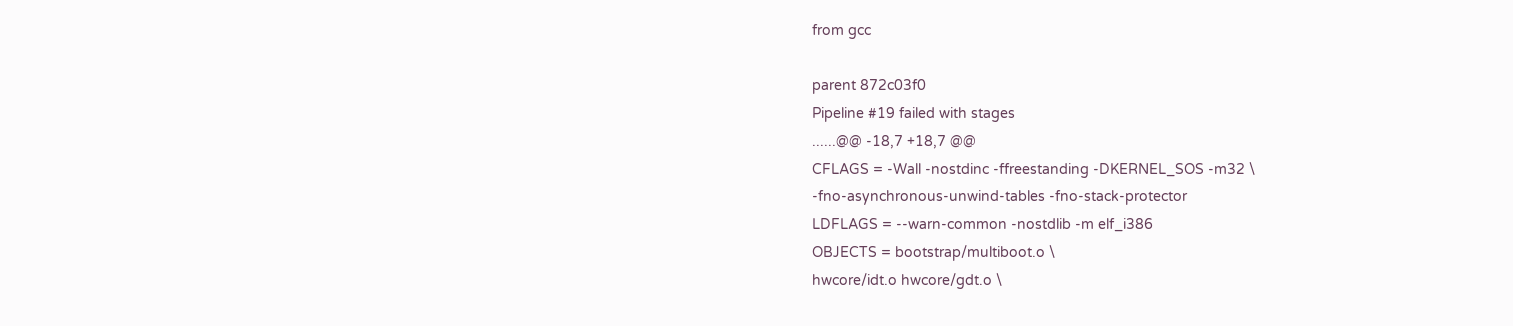from gcc

parent 872c03f0
Pipeline #19 failed with stages
......@@ -18,7 +18,7 @@
CFLAGS = -Wall -nostdinc -ffreestanding -DKERNEL_SOS -m32 \
-fno-asynchronous-unwind-tables -fno-stack-protector
LDFLAGS = --warn-common -nostdlib -m elf_i386
OBJECTS = bootstrap/multiboot.o \
hwcore/idt.o hwcore/gdt.o \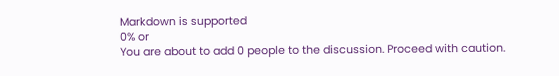Markdown is supported
0% or
You are about to add 0 people to the discussion. Proceed with caution.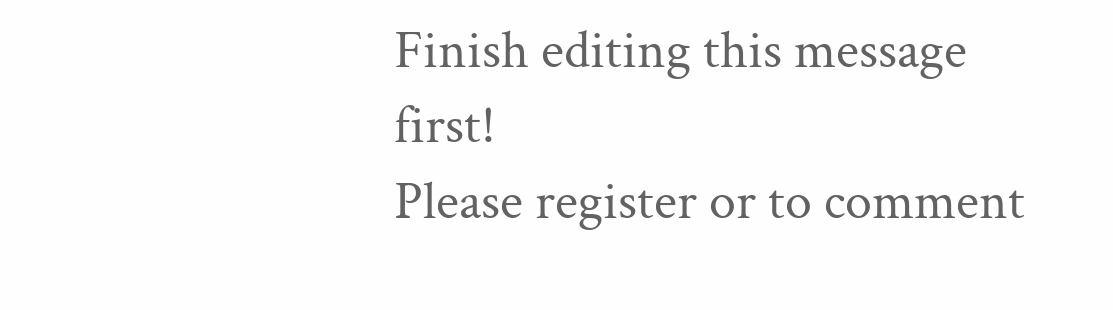Finish editing this message first!
Please register or to comment